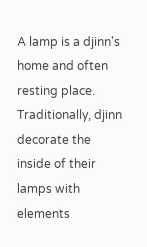A lamp is a djinn's home and often resting place. Traditionally, djinn decorate the inside of their lamps with elements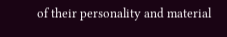of their personality and material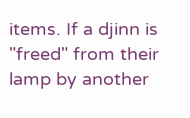items. If a djinn is "freed" from their lamp by another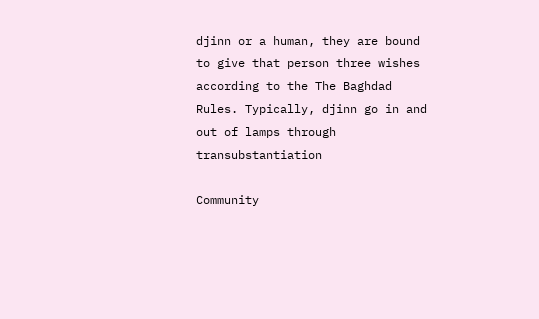djinn or a human, they are bound to give that person three wishes according to the The Baghdad Rules. Typically, djinn go in and out of lamps through transubstantiation

Community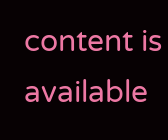content is available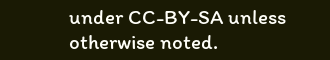under CC-BY-SA unless otherwise noted.